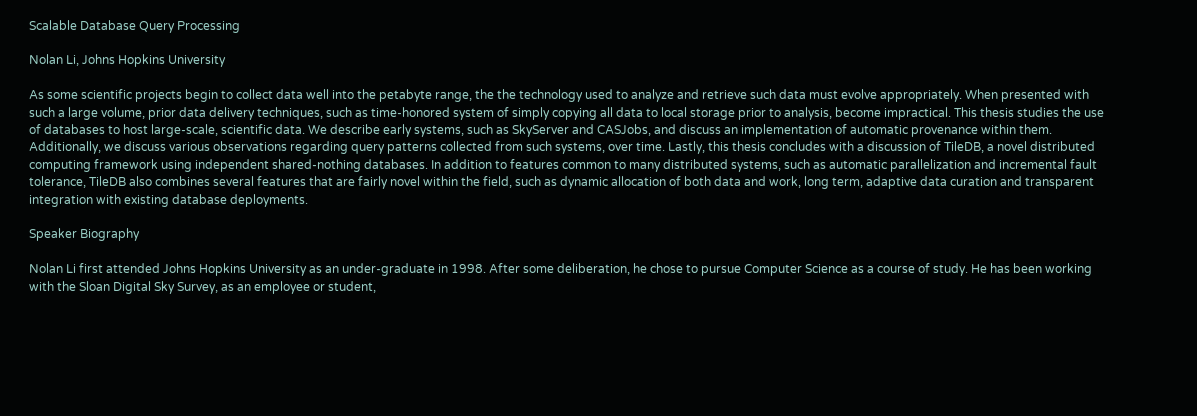Scalable Database Query Processing

Nolan Li, Johns Hopkins University

As some scientific projects begin to collect data well into the petabyte range, the the technology used to analyze and retrieve such data must evolve appropriately. When presented with such a large volume, prior data delivery techniques, such as time-honored system of simply copying all data to local storage prior to analysis, become impractical. This thesis studies the use of databases to host large-scale, scientific data. We describe early systems, such as SkyServer and CASJobs, and discuss an implementation of automatic provenance within them. Additionally, we discuss various observations regarding query patterns collected from such systems, over time. Lastly, this thesis concludes with a discussion of TileDB, a novel distributed computing framework using independent shared-nothing databases. In addition to features common to many distributed systems, such as automatic parallelization and incremental fault tolerance, TileDB also combines several features that are fairly novel within the field, such as dynamic allocation of both data and work, long term, adaptive data curation and transparent integration with existing database deployments.

Speaker Biography

Nolan Li first attended Johns Hopkins University as an under-graduate in 1998. After some deliberation, he chose to pursue Computer Science as a course of study. He has been working with the Sloan Digital Sky Survey, as an employee or student,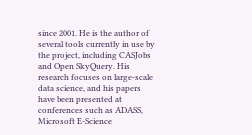since 2001. He is the author of several tools currently in use by the project, including CASJobs and Open SkyQuery. His research focuses on large-scale data science, and his papers have been presented at conferences such as ADASS, Microsoft E-Science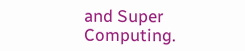and Super Computing.